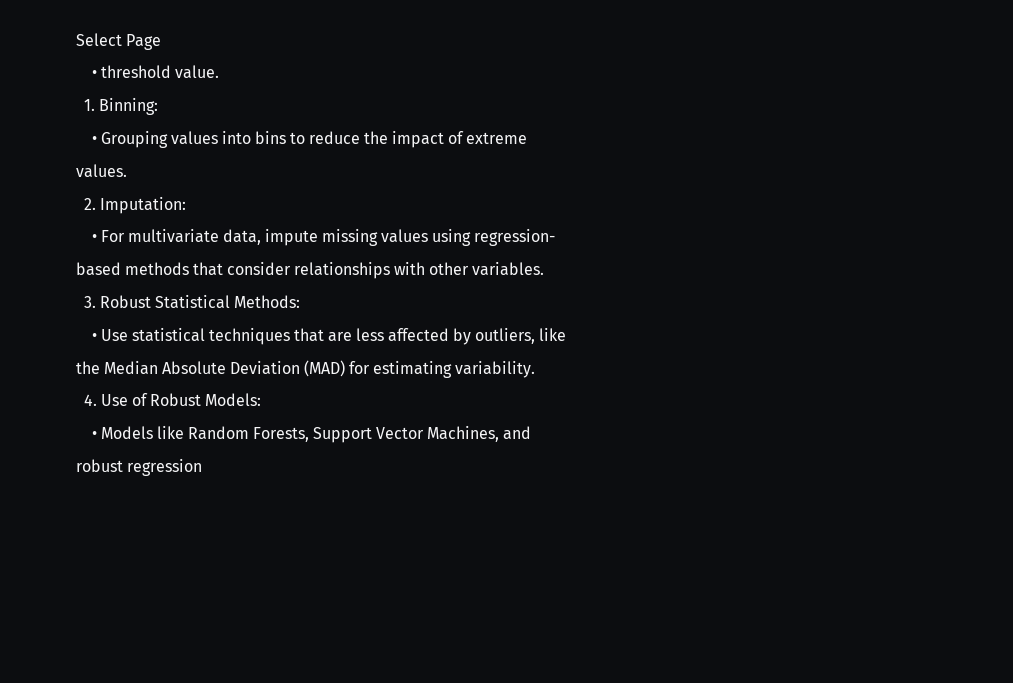Select Page
    • threshold value.
  1. Binning:
    • Grouping values into bins to reduce the impact of extreme values.
  2. Imputation:
    • For multivariate data, impute missing values using regression-based methods that consider relationships with other variables.
  3. Robust Statistical Methods:
    • Use statistical techniques that are less affected by outliers, like the Median Absolute Deviation (MAD) for estimating variability.
  4. Use of Robust Models:
    • Models like Random Forests, Support Vector Machines, and robust regression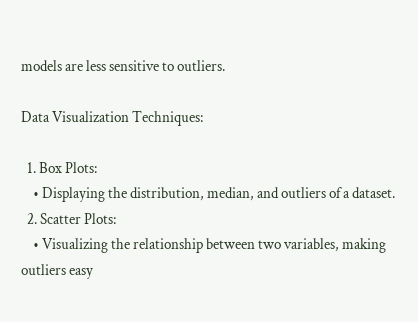models are less sensitive to outliers.

Data Visualization Techniques:

  1. Box Plots:
    • Displaying the distribution, median, and outliers of a dataset.
  2. Scatter Plots:
    • Visualizing the relationship between two variables, making outliers easy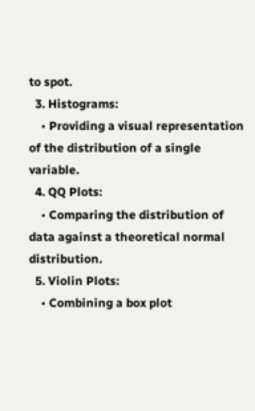to spot.
  3. Histograms:
    • Providing a visual representation of the distribution of a single variable.
  4. QQ Plots:
    • Comparing the distribution of data against a theoretical normal distribution.
  5. Violin Plots:
    • Combining a box plot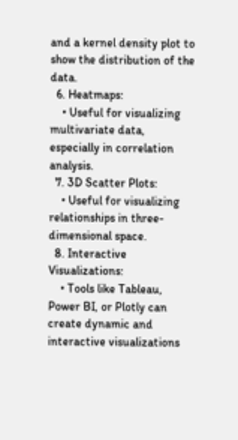and a kernel density plot to show the distribution of the data.
  6. Heatmaps:
    • Useful for visualizing multivariate data, especially in correlation analysis.
  7. 3D Scatter Plots:
    • Useful for visualizing relationships in three-dimensional space.
  8. Interactive Visualizations:
    • Tools like Tableau, Power BI, or Plotly can create dynamic and interactive visualizations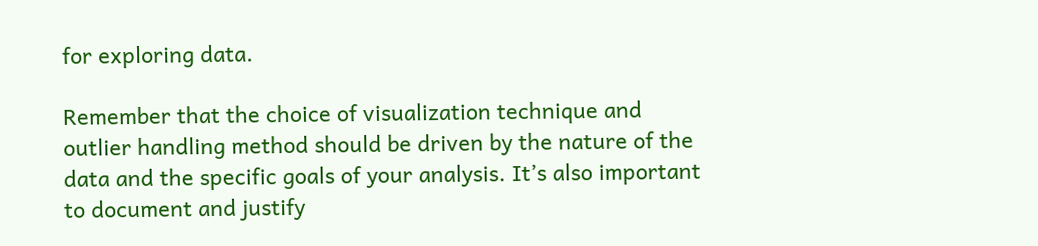for exploring data.

Remember that the choice of visualization technique and outlier handling method should be driven by the nature of the data and the specific goals of your analysis. It’s also important to document and justify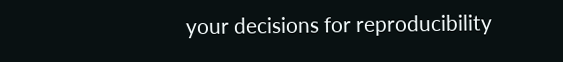your decisions for reproducibility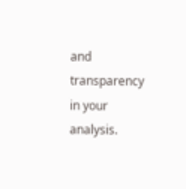and transparency in your analysis.